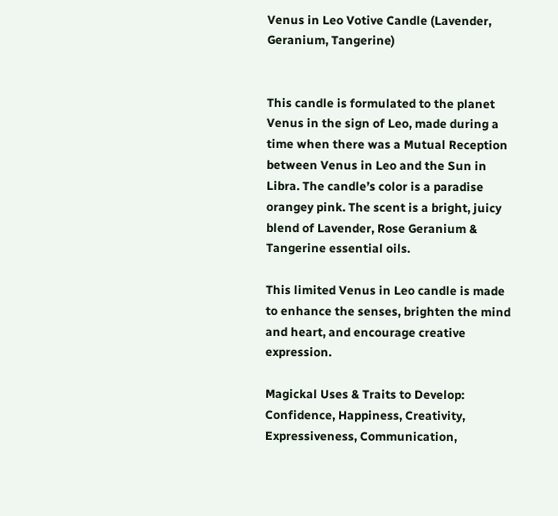Venus in Leo Votive Candle (Lavender, Geranium, Tangerine)


This candle is formulated to the planet Venus in the sign of Leo, made during a time when there was a Mutual Reception between Venus in Leo and the Sun in Libra. The candle’s color is a paradise orangey pink. The scent is a bright, juicy blend of Lavender, Rose Geranium & Tangerine essential oils.

This limited Venus in Leo candle is made to enhance the senses, brighten the mind and heart, and encourage creative expression.

Magickal Uses & Traits to Develop: Confidence, Happiness, Creativity, Expressiveness, Communication,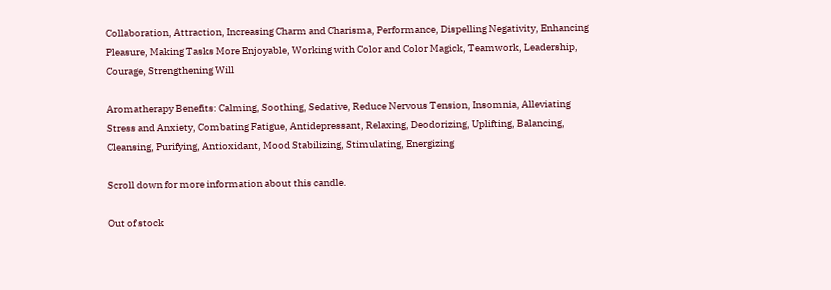Collaboration, Attraction, Increasing Charm and Charisma, Performance, Dispelling Negativity, Enhancing Pleasure, Making Tasks More Enjoyable, Working with Color and Color Magick, Teamwork, Leadership, Courage, Strengthening Will

Aromatherapy Benefits: Calming, Soothing, Sedative, Reduce Nervous Tension, Insomnia, Alleviating Stress and Anxiety, Combating Fatigue, Antidepressant, Relaxing, Deodorizing, Uplifting, Balancing, Cleansing, Purifying, Antioxidant, Mood Stabilizing, Stimulating, Energizing

Scroll down for more information about this candle.

Out of stock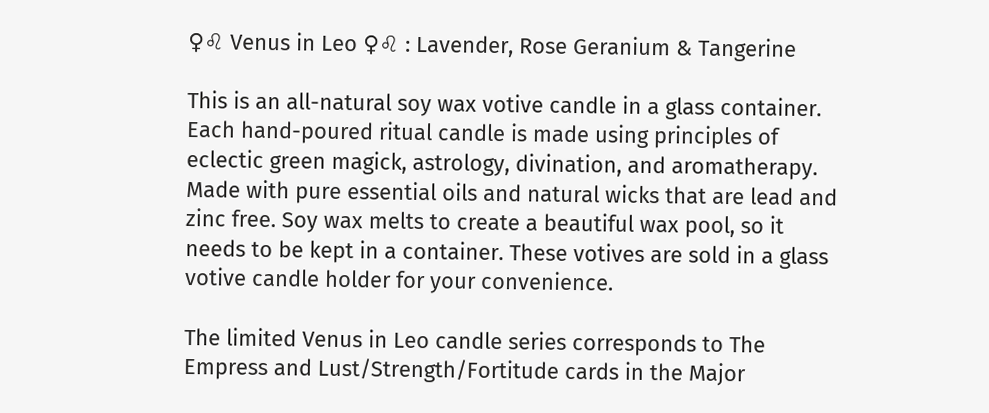♀♌ Venus in Leo ♀♌ : Lavender, Rose Geranium & Tangerine

This is an all-natural soy wax votive candle in a glass container. Each hand-poured ritual candle is made using principles of eclectic green magick, astrology, divination, and aromatherapy. Made with pure essential oils and natural wicks that are lead and zinc free. Soy wax melts to create a beautiful wax pool, so it needs to be kept in a container. These votives are sold in a glass votive candle holder for your convenience.

The limited Venus in Leo candle series corresponds to The Empress and Lust/Strength/Fortitude cards in the Major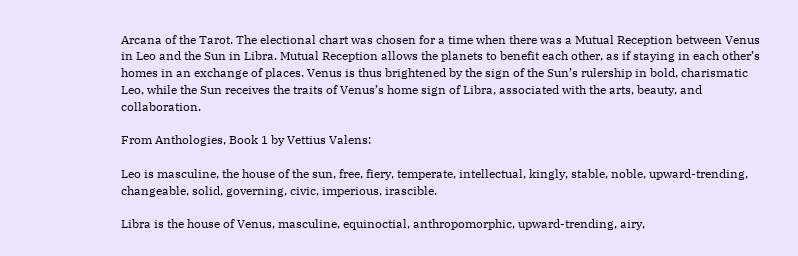Arcana of the Tarot. The electional chart was chosen for a time when there was a Mutual Reception between Venus in Leo and the Sun in Libra. Mutual Reception allows the planets to benefit each other, as if staying in each other’s homes in an exchange of places. Venus is thus brightened by the sign of the Sun’s rulership in bold, charismatic Leo, while the Sun receives the traits of Venus’s home sign of Libra, associated with the arts, beauty, and collaboration.

From Anthologies, Book 1 by Vettius Valens:

Leo is masculine, the house of the sun, free, fiery, temperate, intellectual, kingly, stable, noble, upward-trending, changeable, solid, governing, civic, imperious, irascible.

Libra is the house of Venus, masculine, equinoctial, anthropomorphic, upward-trending, airy,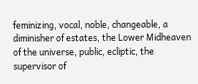feminizing, vocal, noble, changeable, a diminisher of estates, the Lower Midheaven of the universe, public, ecliptic, the supervisor of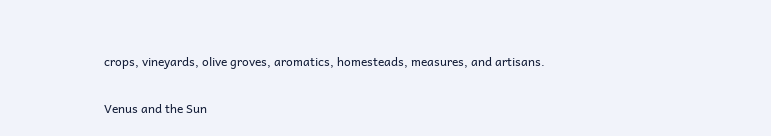crops, vineyards, olive groves, aromatics, homesteads, measures, and artisans.

Venus and the Sun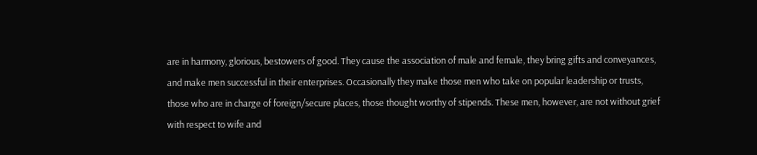are in harmony, glorious, bestowers of good. They cause the association of male and female, they bring gifts and conveyances, and make men successful in their enterprises. Occasionally they make those men who take on popular leadership or trusts, those who are in charge of foreign/secure places, those thought worthy of stipends. These men, however, are not without grief with respect to wife and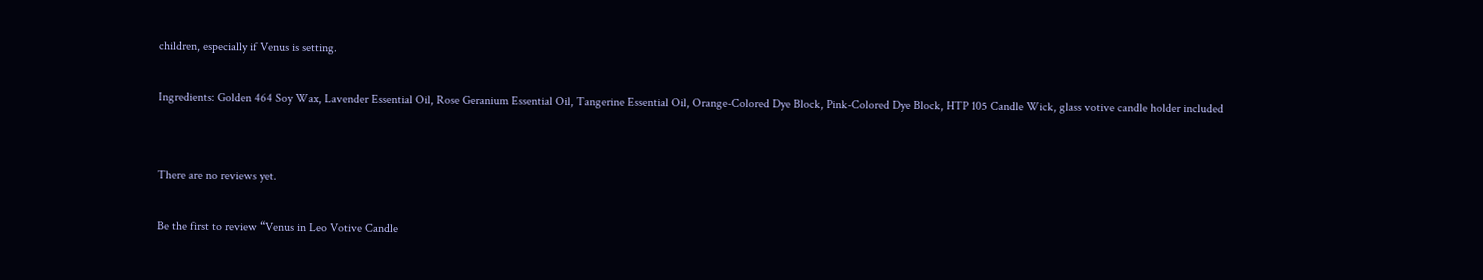children, especially if Venus is setting.

Ingredients: Golden 464 Soy Wax, Lavender Essential Oil, Rose Geranium Essential Oil, Tangerine Essential Oil, Orange-Colored Dye Block, Pink-Colored Dye Block, HTP 105 Candle Wick, glass votive candle holder included


There are no reviews yet.

Be the first to review “Venus in Leo Votive Candle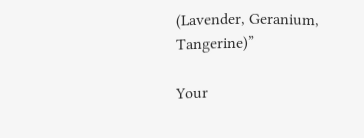(Lavender, Geranium, Tangerine)”

Your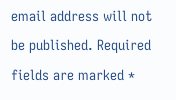email address will not be published. Required fields are marked *